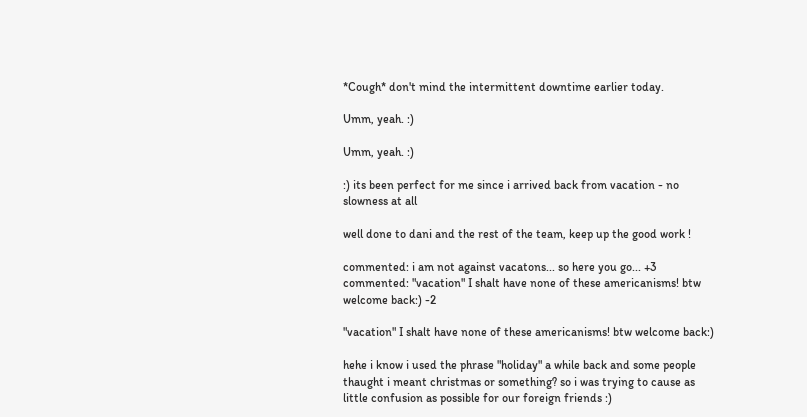*Cough* don't mind the intermittent downtime earlier today.

Umm, yeah. :)

Umm, yeah. :)

:) its been perfect for me since i arrived back from vacation - no slowness at all

well done to dani and the rest of the team, keep up the good work !

commented: i am not against vacatons... so here you go... +3
commented: "vacation" I shalt have none of these americanisms! btw welcome back:) -2

"vacation" I shalt have none of these americanisms! btw welcome back:)

hehe i know i used the phrase "holiday" a while back and some people thaught i meant christmas or something? so i was trying to cause as little confusion as possible for our foreign friends :)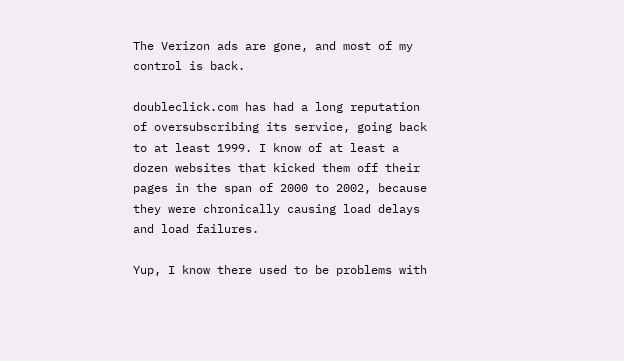The Verizon ads are gone, and most of my control is back.

doubleclick.com has had a long reputation of oversubscribing its service, going back to at least 1999. I know of at least a dozen websites that kicked them off their pages in the span of 2000 to 2002, because they were chronically causing load delays and load failures.

Yup, I know there used to be problems with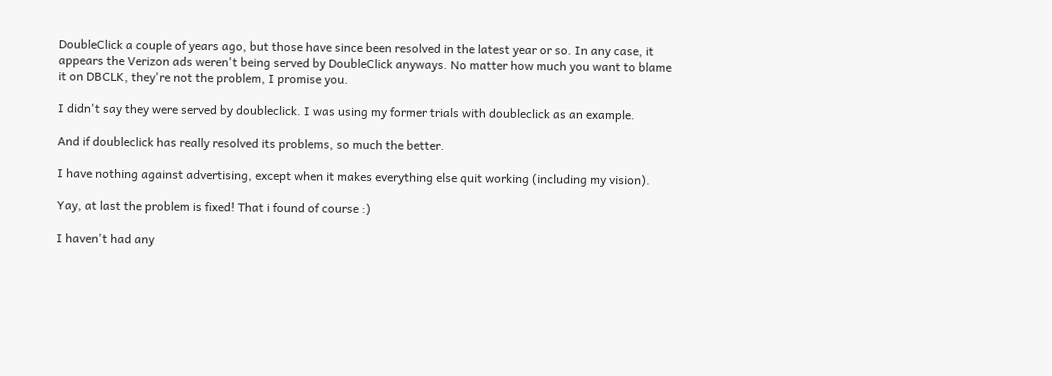DoubleClick a couple of years ago, but those have since been resolved in the latest year or so. In any case, it appears the Verizon ads weren't being served by DoubleClick anyways. No matter how much you want to blame it on DBCLK, they're not the problem, I promise you.

I didn't say they were served by doubleclick. I was using my former trials with doubleclick as an example.

And if doubleclick has really resolved its problems, so much the better.

I have nothing against advertising, except when it makes everything else quit working (including my vision).

Yay, at last the problem is fixed! That i found of course :)

I haven't had any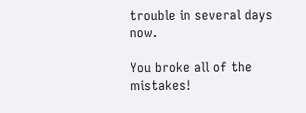trouble in several days now.

You broke all of the mistakes!